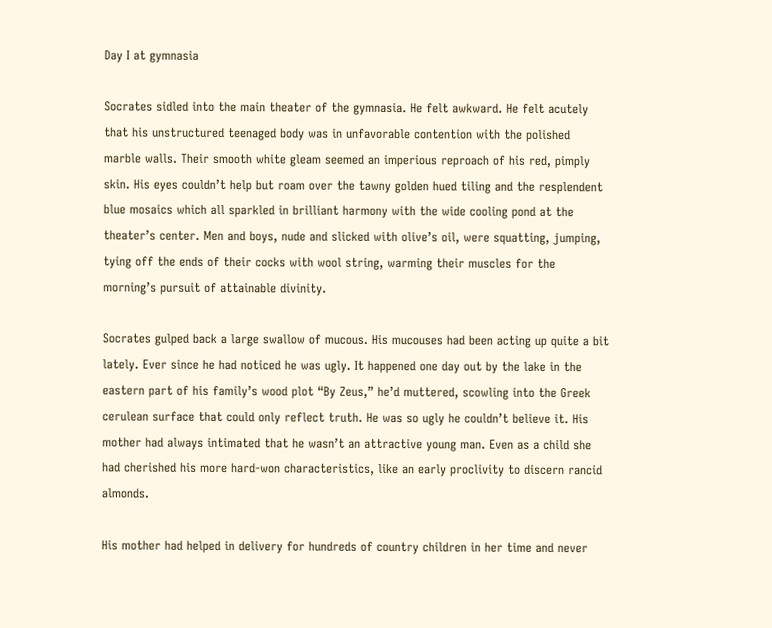Day I at gymnasia

Socrates sidled into the main theater of the gymnasia. He felt awkward. He felt acutely that his unstructured teenaged body was in unfavorable contention with the polished marble walls. Their smooth white gleam seemed an imperious reproach of his red, pimply skin. His eyes couldn’t help but roam over the tawny golden hued tiling and the resplendent blue mosaics which all sparkled in brilliant harmony with the wide cooling pond at the theater’s center. Men and boys, nude and slicked with olive’s oil, were squatting, jumping, tying off the ends of their cocks with wool string, warming their muscles for the morning’s pursuit of attainable divinity.

Socrates gulped back a large swallow of mucous. His mucouses had been acting up quite a bit lately. Ever since he had noticed he was ugly. It happened one day out by the lake in the eastern part of his family’s wood plot “By Zeus,” he’d muttered, scowling into the Greek cerulean surface that could only reflect truth. He was so ugly he couldn’t believe it. His mother had always intimated that he wasn’t an attractive young man. Even as a child she had cherished his more hard-won characteristics, like an early proclivity to discern rancid almonds.

His mother had helped in delivery for hundreds of country children in her time and never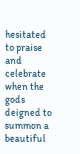hesitated to praise and celebrate when the gods deigned to summon a beautiful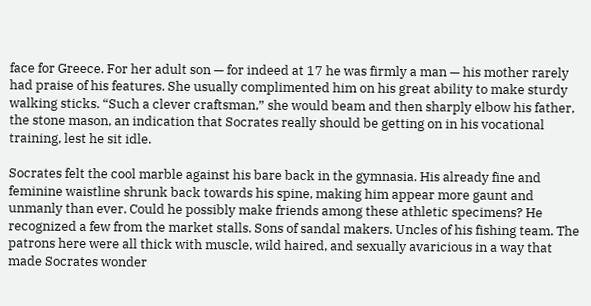face for Greece. For her adult son — for indeed at 17 he was firmly a man — his mother rarely had praise of his features. She usually complimented him on his great ability to make sturdy walking sticks. “Such a clever craftsman,” she would beam and then sharply elbow his father, the stone mason, an indication that Socrates really should be getting on in his vocational training, lest he sit idle.

Socrates felt the cool marble against his bare back in the gymnasia. His already fine and feminine waistline shrunk back towards his spine, making him appear more gaunt and unmanly than ever. Could he possibly make friends among these athletic specimens? He recognized a few from the market stalls. Sons of sandal makers. Uncles of his fishing team. The patrons here were all thick with muscle, wild haired, and sexually avaricious in a way that made Socrates wonder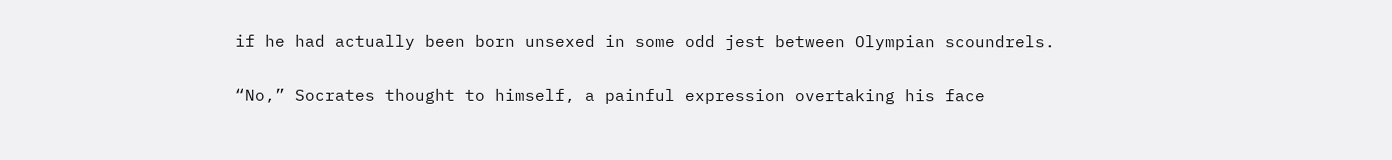if he had actually been born unsexed in some odd jest between Olympian scoundrels.

“No,” Socrates thought to himself, a painful expression overtaking his face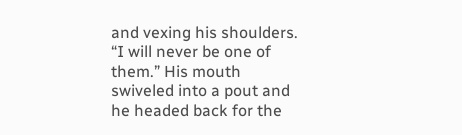and vexing his shoulders. “I will never be one of them.” His mouth swiveled into a pout and he headed back for the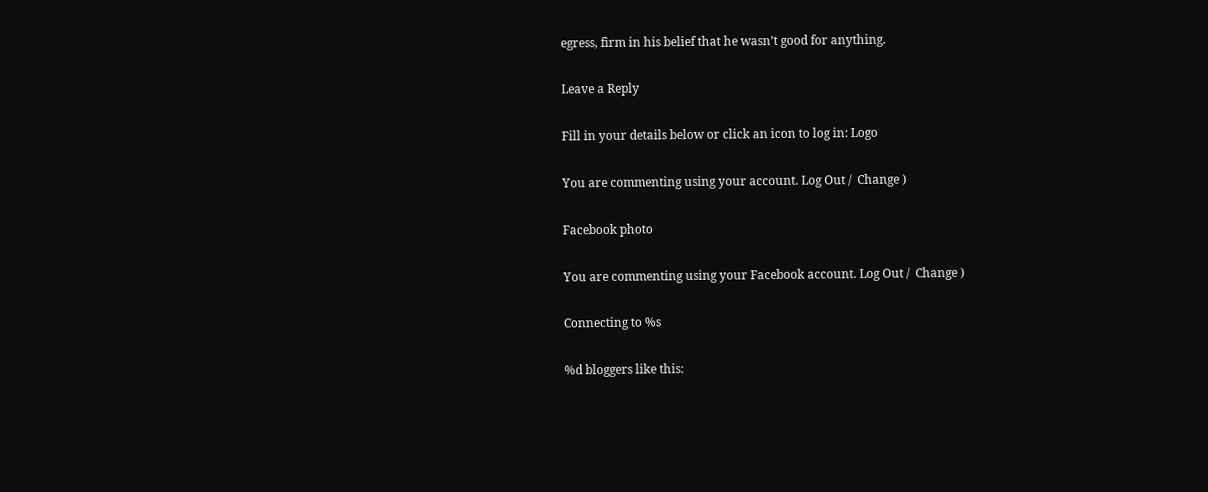egress, firm in his belief that he wasn’t good for anything.

Leave a Reply

Fill in your details below or click an icon to log in: Logo

You are commenting using your account. Log Out /  Change )

Facebook photo

You are commenting using your Facebook account. Log Out /  Change )

Connecting to %s

%d bloggers like this: